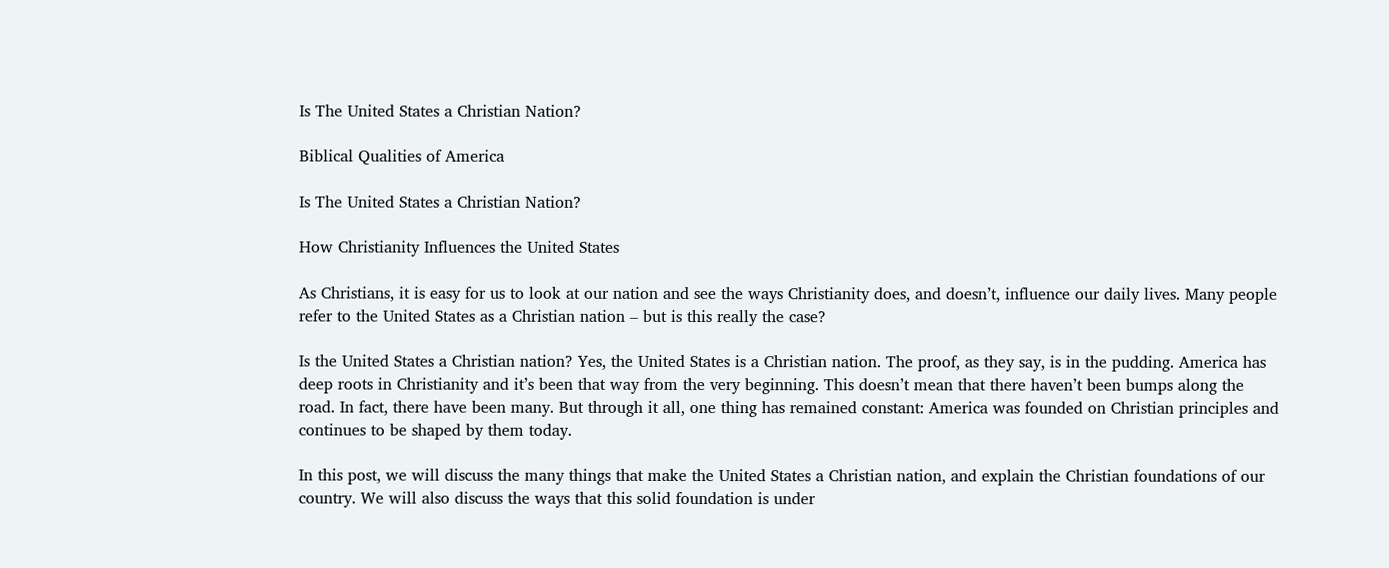Is The United States a Christian Nation?

Biblical Qualities of America

Is The United States a Christian Nation?

How Christianity Influences the United States

As Christians, it is easy for us to look at our nation and see the ways Christianity does, and doesn’t, influence our daily lives. Many people refer to the United States as a Christian nation – but is this really the case?

Is the United States a Christian nation? Yes, the United States is a Christian nation. The proof, as they say, is in the pudding. America has deep roots in Christianity and it’s been that way from the very beginning. This doesn’t mean that there haven’t been bumps along the road. In fact, there have been many. But through it all, one thing has remained constant: America was founded on Christian principles and continues to be shaped by them today.

In this post, we will discuss the many things that make the United States a Christian nation, and explain the Christian foundations of our country. We will also discuss the ways that this solid foundation is under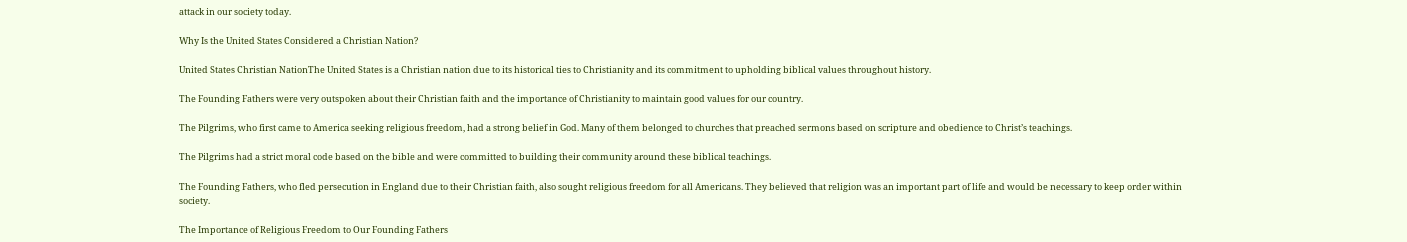attack in our society today.

Why Is the United States Considered a Christian Nation?

United States Christian NationThe United States is a Christian nation due to its historical ties to Christianity and its commitment to upholding biblical values throughout history.

The Founding Fathers were very outspoken about their Christian faith and the importance of Christianity to maintain good values for our country.

The Pilgrims, who first came to America seeking religious freedom, had a strong belief in God. Many of them belonged to churches that preached sermons based on scripture and obedience to Christ’s teachings.

The Pilgrims had a strict moral code based on the bible and were committed to building their community around these biblical teachings.

The Founding Fathers, who fled persecution in England due to their Christian faith, also sought religious freedom for all Americans. They believed that religion was an important part of life and would be necessary to keep order within society.

The Importance of Religious Freedom to Our Founding Fathers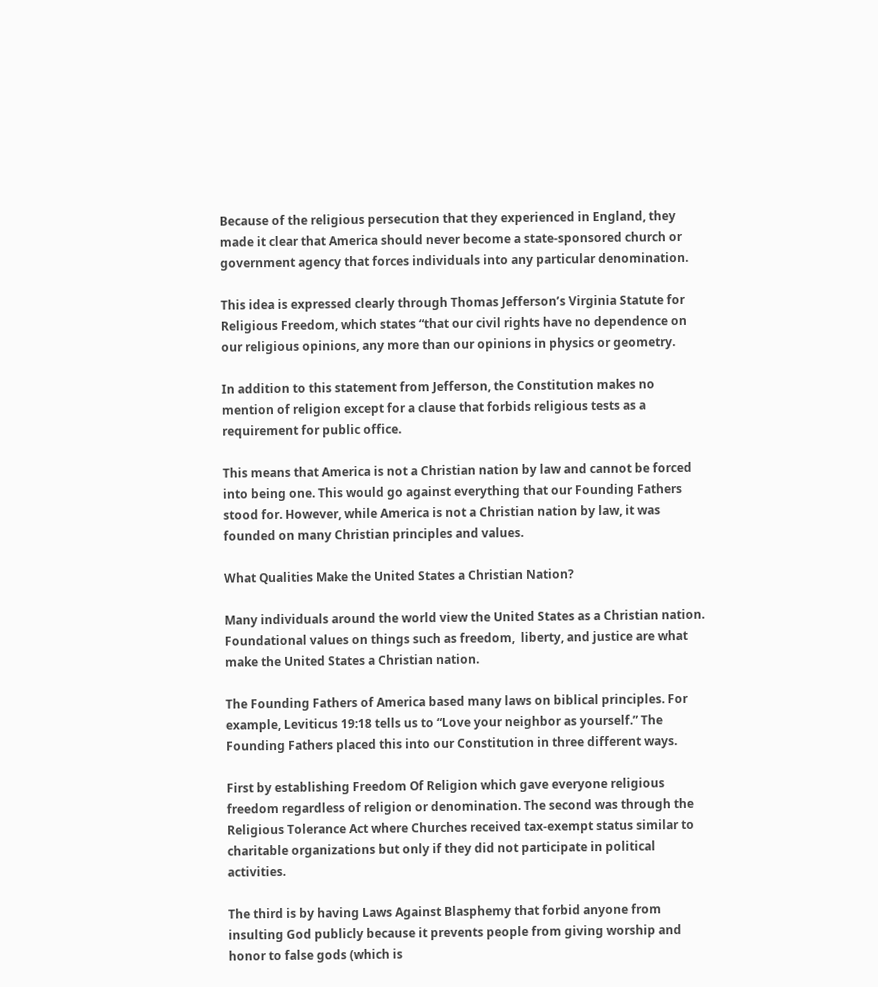Because of the religious persecution that they experienced in England, they made it clear that America should never become a state-sponsored church or government agency that forces individuals into any particular denomination.

This idea is expressed clearly through Thomas Jefferson’s Virginia Statute for Religious Freedom, which states “that our civil rights have no dependence on our religious opinions, any more than our opinions in physics or geometry.

In addition to this statement from Jefferson, the Constitution makes no mention of religion except for a clause that forbids religious tests as a requirement for public office.

This means that America is not a Christian nation by law and cannot be forced into being one. This would go against everything that our Founding Fathers stood for. However, while America is not a Christian nation by law, it was founded on many Christian principles and values.

What Qualities Make the United States a Christian Nation?

Many individuals around the world view the United States as a Christian nation. Foundational values on things such as freedom,  liberty, and justice are what make the United States a Christian nation.

The Founding Fathers of America based many laws on biblical principles. For example, Leviticus 19:18 tells us to “Love your neighbor as yourself.” The Founding Fathers placed this into our Constitution in three different ways.

First by establishing Freedom Of Religion which gave everyone religious freedom regardless of religion or denomination. The second was through the Religious Tolerance Act where Churches received tax-exempt status similar to charitable organizations but only if they did not participate in political activities.

The third is by having Laws Against Blasphemy that forbid anyone from insulting God publicly because it prevents people from giving worship and honor to false gods (which is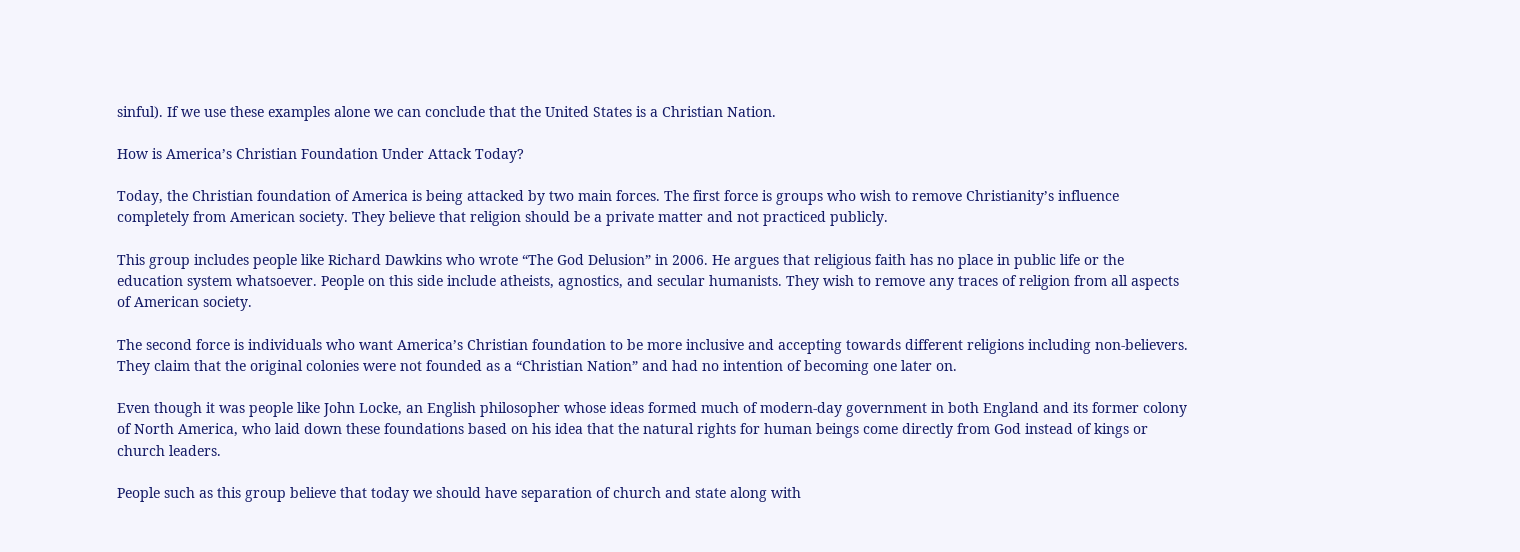sinful). If we use these examples alone we can conclude that the United States is a Christian Nation.

How is America’s Christian Foundation Under Attack Today?

Today, the Christian foundation of America is being attacked by two main forces. The first force is groups who wish to remove Christianity’s influence completely from American society. They believe that religion should be a private matter and not practiced publicly.

This group includes people like Richard Dawkins who wrote “The God Delusion” in 2006. He argues that religious faith has no place in public life or the education system whatsoever. People on this side include atheists, agnostics, and secular humanists. They wish to remove any traces of religion from all aspects of American society.

The second force is individuals who want America’s Christian foundation to be more inclusive and accepting towards different religions including non-believers. They claim that the original colonies were not founded as a “Christian Nation” and had no intention of becoming one later on.

Even though it was people like John Locke, an English philosopher whose ideas formed much of modern-day government in both England and its former colony of North America, who laid down these foundations based on his idea that the natural rights for human beings come directly from God instead of kings or church leaders.

People such as this group believe that today we should have separation of church and state along with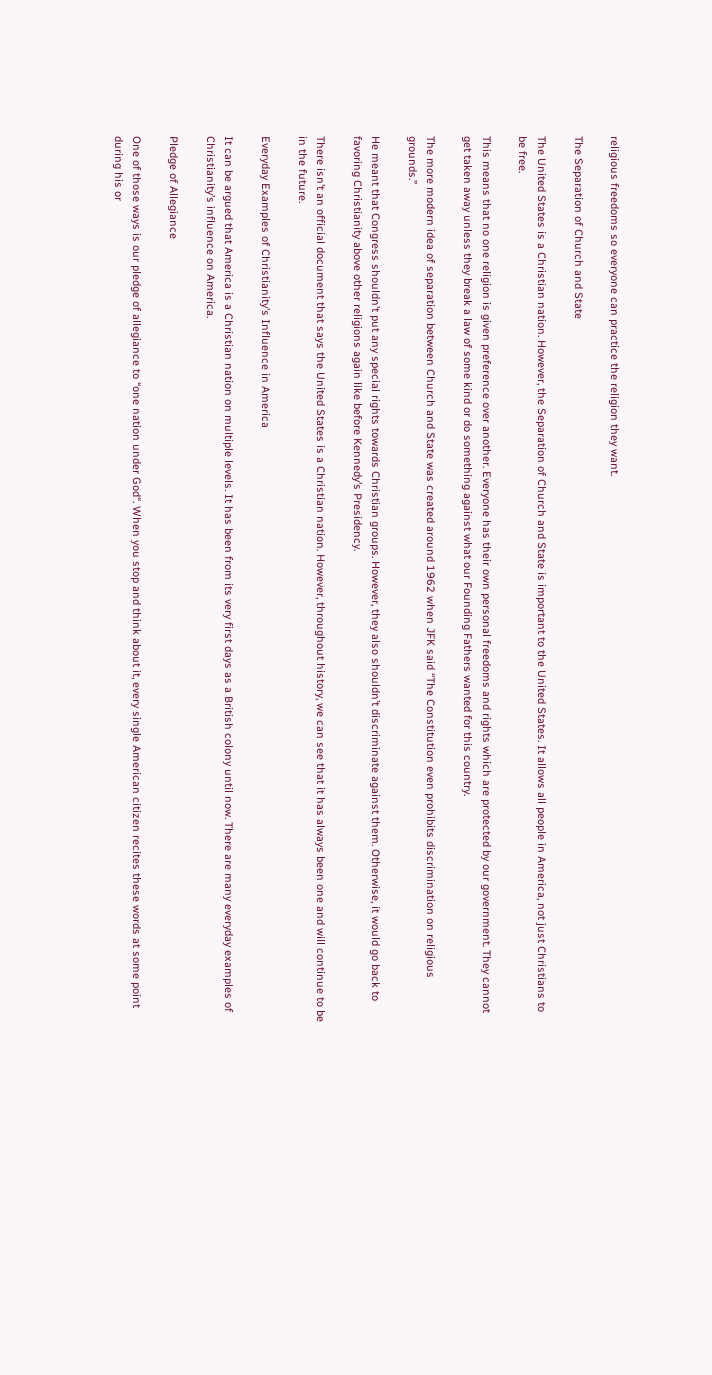religious freedoms so everyone can practice the religion they want.

The Separation of Church and State

The United States is a Christian nation. However, the Separation of Church and State is important to the United States. It allows all people in America, not just Christians to be free.

This means that no one religion is given preference over another. Everyone has their own personal freedoms and rights which are protected by our government. They cannot get taken away unless they break a law of some kind or do something against what our Founding Fathers wanted for this country.

The more modern idea of separation between Church and State was created around 1962 when JFK said “The Constitution even prohibits discrimination on religious grounds.”

He meant that Congress shouldn’t put any special rights towards Christian groups. However, they also shouldn’t discriminate against them. Otherwise, it would go back to favoring Christianity above other religions again like before Kennedy’s Presidency.

There isn’t an official document that says the United States is a Christian nation. However, throughout history, we can see that it has always been one and will continue to be in the future.

Everyday Examples of Christianity’s Influence in America

It can be argued that America is a Christian nation on multiple levels. It has been from its very first days as a British colony until now. There are many everyday examples of Christianity’s influence on America.

Pledge of Allegiance

One of those ways is our pledge of allegiance to “one nation under God“. When you stop and think about it, every single American citizen recites these words at some point during his or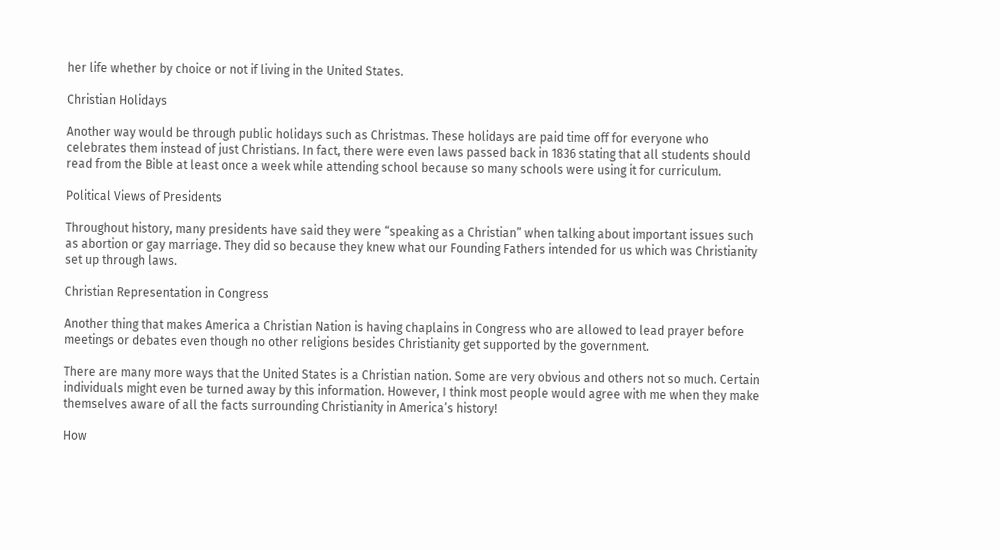her life whether by choice or not if living in the United States.

Christian Holidays

Another way would be through public holidays such as Christmas. These holidays are paid time off for everyone who celebrates them instead of just Christians. In fact, there were even laws passed back in 1836 stating that all students should read from the Bible at least once a week while attending school because so many schools were using it for curriculum.

Political Views of Presidents

Throughout history, many presidents have said they were “speaking as a Christian” when talking about important issues such as abortion or gay marriage. They did so because they knew what our Founding Fathers intended for us which was Christianity set up through laws.

Christian Representation in Congress

Another thing that makes America a Christian Nation is having chaplains in Congress who are allowed to lead prayer before meetings or debates even though no other religions besides Christianity get supported by the government.

There are many more ways that the United States is a Christian nation. Some are very obvious and others not so much. Certain individuals might even be turned away by this information. However, I think most people would agree with me when they make themselves aware of all the facts surrounding Christianity in America’s history!

How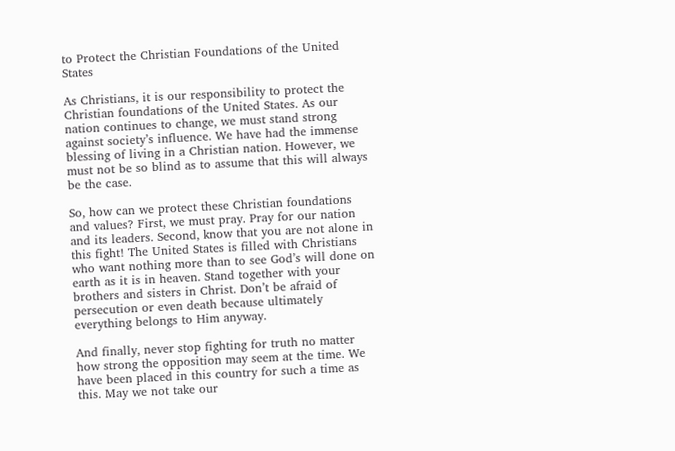to Protect the Christian Foundations of the United States

As Christians, it is our responsibility to protect the Christian foundations of the United States. As our nation continues to change, we must stand strong against society’s influence. We have had the immense blessing of living in a Christian nation. However, we must not be so blind as to assume that this will always be the case.

So, how can we protect these Christian foundations and values? First, we must pray. Pray for our nation and its leaders. Second, know that you are not alone in this fight! The United States is filled with Christians who want nothing more than to see God’s will done on earth as it is in heaven. Stand together with your brothers and sisters in Christ. Don’t be afraid of persecution or even death because ultimately everything belongs to Him anyway.

And finally, never stop fighting for truth no matter how strong the opposition may seem at the time. We have been placed in this country for such a time as this. May we not take our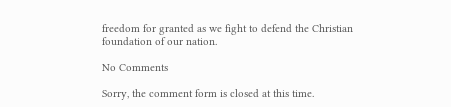freedom for granted as we fight to defend the Christian foundation of our nation.

No Comments

Sorry, the comment form is closed at this time.